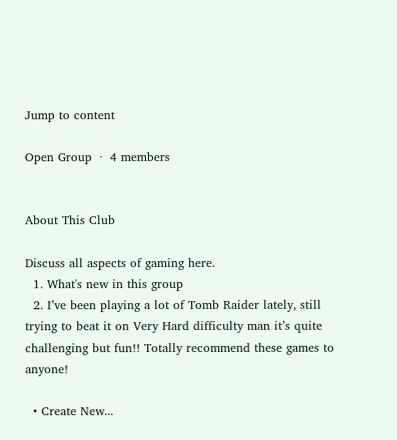Jump to content

Open Group  ·  4 members


About This Club

Discuss all aspects of gaming here.
  1. What's new in this group
  2. I’ve been playing a lot of Tomb Raider lately, still trying to beat it on Very Hard difficulty man it’s quite challenging but fun!! Totally recommend these games to anyone!

  • Create New...